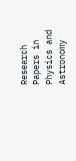Research Papers in Physics and Astronomy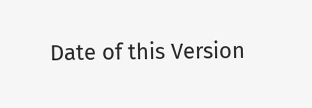Date of this Version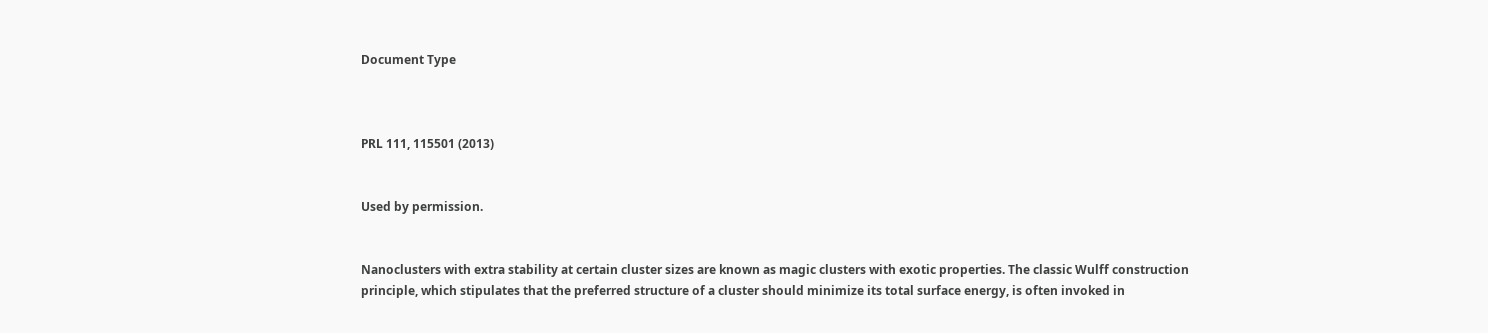Document Type



PRL 111, 115501 (2013)


Used by permission.


Nanoclusters with extra stability at certain cluster sizes are known as magic clusters with exotic properties. The classic Wulff construction principle, which stipulates that the preferred structure of a cluster should minimize its total surface energy, is often invoked in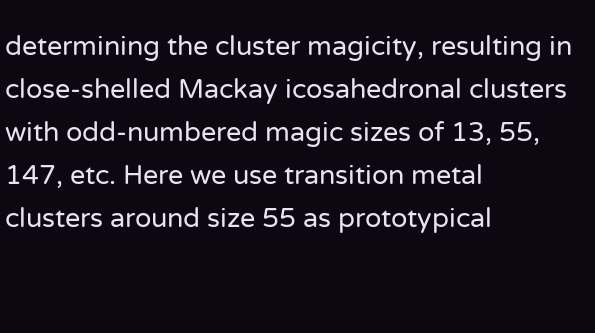determining the cluster magicity, resulting in close-shelled Mackay icosahedronal clusters with odd-numbered magic sizes of 13, 55, 147, etc. Here we use transition metal clusters around size 55 as prototypical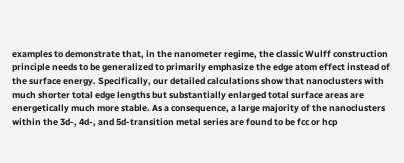examples to demonstrate that, in the nanometer regime, the classic Wulff construction principle needs to be generalized to primarily emphasize the edge atom effect instead of the surface energy. Specifically, our detailed calculations show that nanoclusters with much shorter total edge lengths but substantially enlarged total surface areas are energetically much more stable. As a consequence, a large majority of the nanoclusters within the 3d-, 4d-, and 5d-transition metal series are found to be fcc or hcp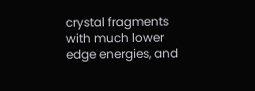crystal fragments with much lower edge energies, and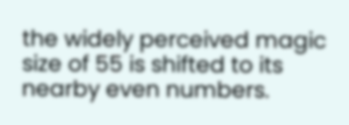the widely perceived magic size of 55 is shifted to its nearby even numbers.